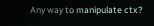Any way to manipulate ctx?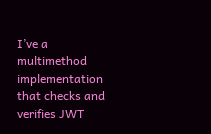I’ve a multimethod implementation that checks and verifies JWT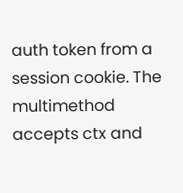auth token from a session cookie. The multimethod accepts ctx and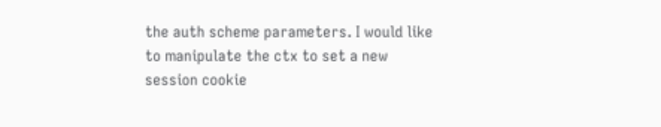the auth scheme parameters. I would like to manipulate the ctx to set a new session cookie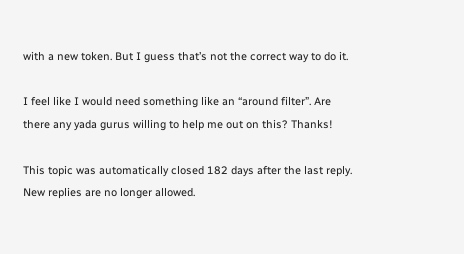with a new token. But I guess that’s not the correct way to do it.

I feel like I would need something like an “around filter”. Are there any yada gurus willing to help me out on this? Thanks!

This topic was automatically closed 182 days after the last reply. New replies are no longer allowed.